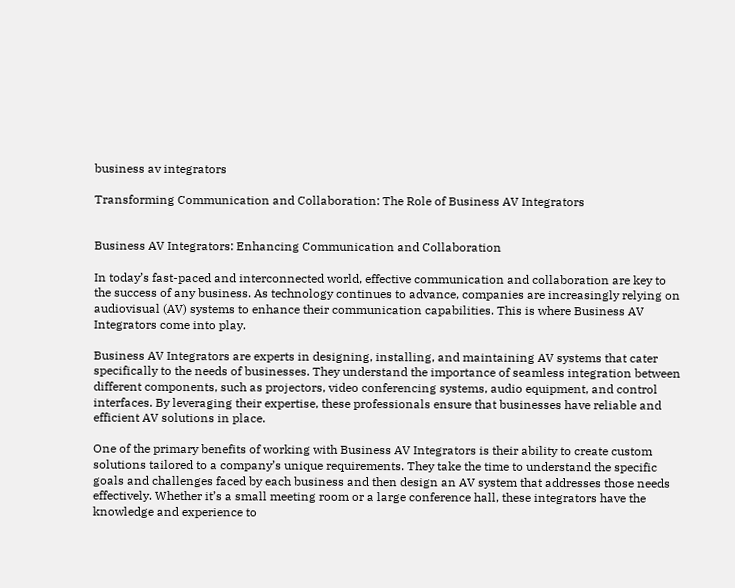business av integrators

Transforming Communication and Collaboration: The Role of Business AV Integrators


Business AV Integrators: Enhancing Communication and Collaboration

In today’s fast-paced and interconnected world, effective communication and collaboration are key to the success of any business. As technology continues to advance, companies are increasingly relying on audiovisual (AV) systems to enhance their communication capabilities. This is where Business AV Integrators come into play.

Business AV Integrators are experts in designing, installing, and maintaining AV systems that cater specifically to the needs of businesses. They understand the importance of seamless integration between different components, such as projectors, video conferencing systems, audio equipment, and control interfaces. By leveraging their expertise, these professionals ensure that businesses have reliable and efficient AV solutions in place.

One of the primary benefits of working with Business AV Integrators is their ability to create custom solutions tailored to a company’s unique requirements. They take the time to understand the specific goals and challenges faced by each business and then design an AV system that addresses those needs effectively. Whether it’s a small meeting room or a large conference hall, these integrators have the knowledge and experience to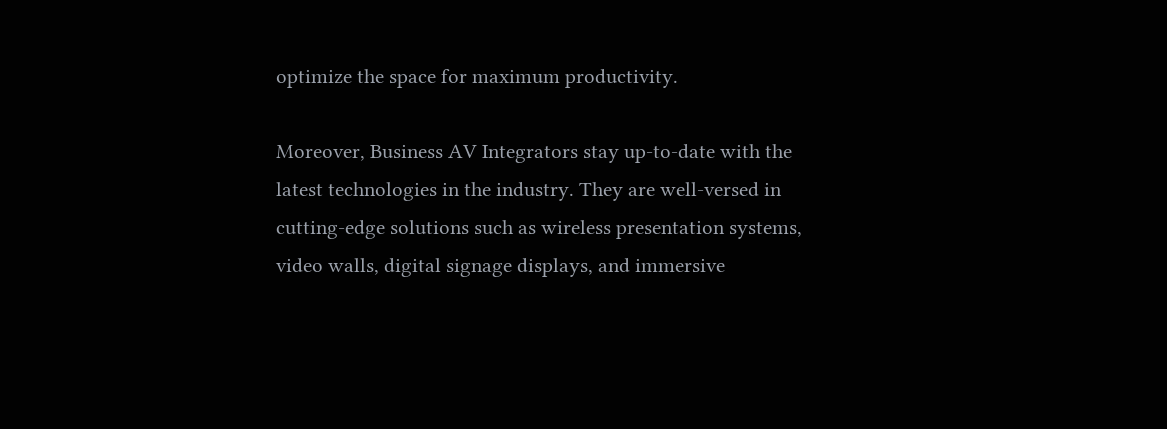optimize the space for maximum productivity.

Moreover, Business AV Integrators stay up-to-date with the latest technologies in the industry. They are well-versed in cutting-edge solutions such as wireless presentation systems, video walls, digital signage displays, and immersive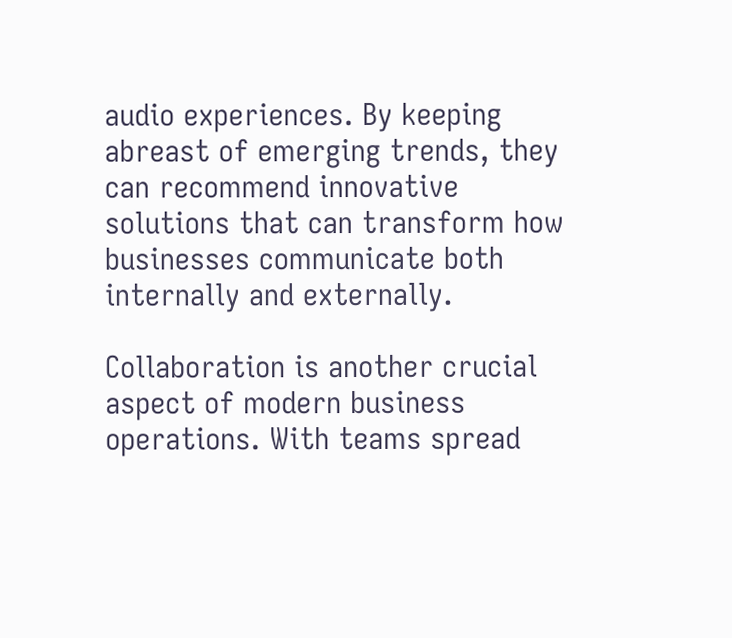audio experiences. By keeping abreast of emerging trends, they can recommend innovative solutions that can transform how businesses communicate both internally and externally.

Collaboration is another crucial aspect of modern business operations. With teams spread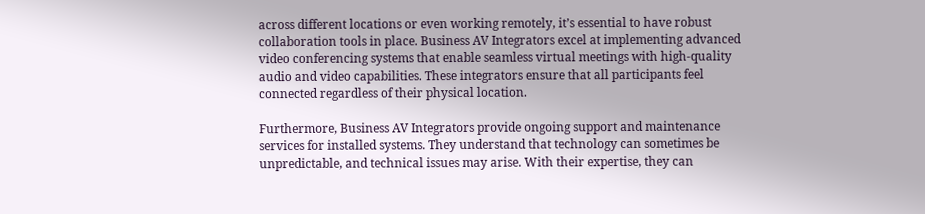across different locations or even working remotely, it’s essential to have robust collaboration tools in place. Business AV Integrators excel at implementing advanced video conferencing systems that enable seamless virtual meetings with high-quality audio and video capabilities. These integrators ensure that all participants feel connected regardless of their physical location.

Furthermore, Business AV Integrators provide ongoing support and maintenance services for installed systems. They understand that technology can sometimes be unpredictable, and technical issues may arise. With their expertise, they can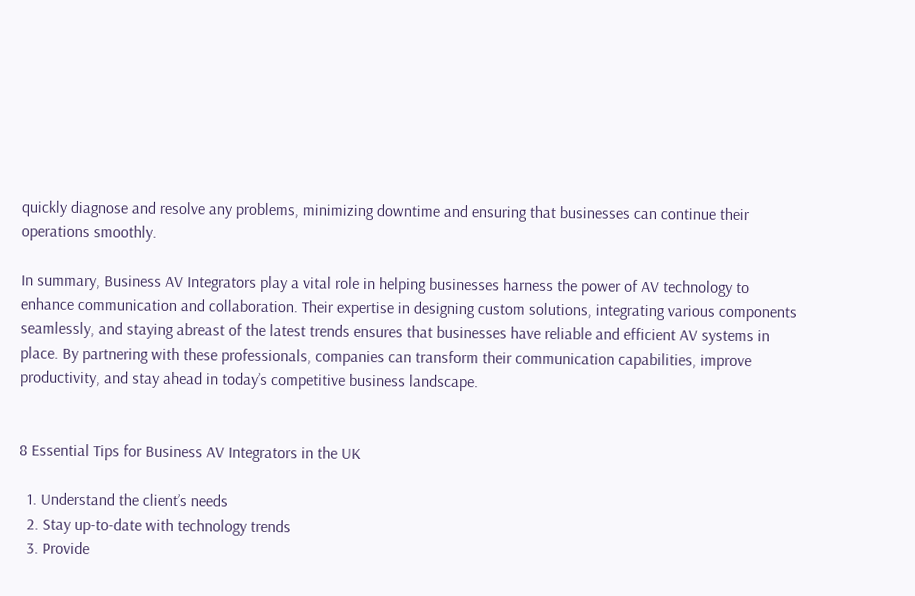quickly diagnose and resolve any problems, minimizing downtime and ensuring that businesses can continue their operations smoothly.

In summary, Business AV Integrators play a vital role in helping businesses harness the power of AV technology to enhance communication and collaboration. Their expertise in designing custom solutions, integrating various components seamlessly, and staying abreast of the latest trends ensures that businesses have reliable and efficient AV systems in place. By partnering with these professionals, companies can transform their communication capabilities, improve productivity, and stay ahead in today’s competitive business landscape.


8 Essential Tips for Business AV Integrators in the UK

  1. Understand the client’s needs
  2. Stay up-to-date with technology trends
  3. Provide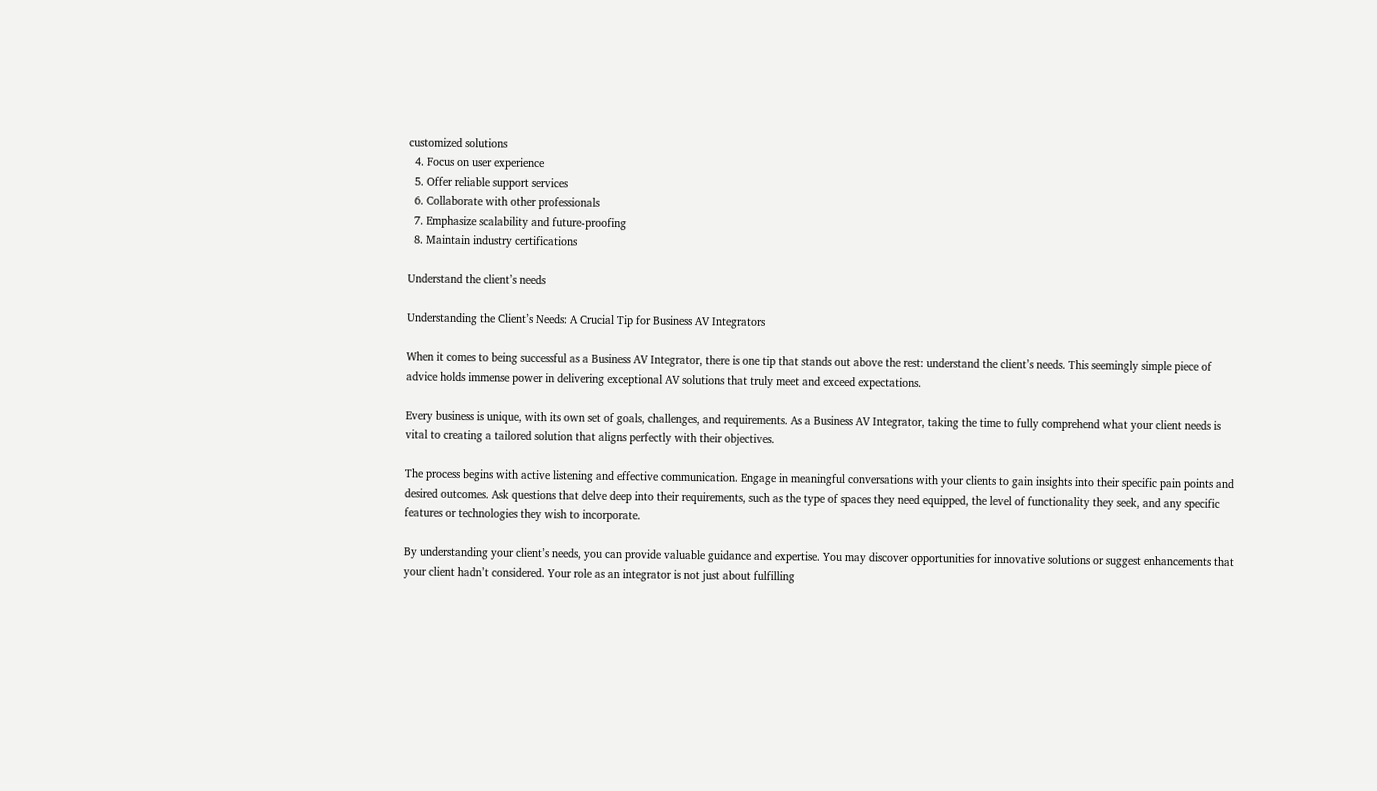customized solutions
  4. Focus on user experience
  5. Offer reliable support services
  6. Collaborate with other professionals
  7. Emphasize scalability and future-proofing
  8. Maintain industry certifications

Understand the client’s needs

Understanding the Client’s Needs: A Crucial Tip for Business AV Integrators

When it comes to being successful as a Business AV Integrator, there is one tip that stands out above the rest: understand the client’s needs. This seemingly simple piece of advice holds immense power in delivering exceptional AV solutions that truly meet and exceed expectations.

Every business is unique, with its own set of goals, challenges, and requirements. As a Business AV Integrator, taking the time to fully comprehend what your client needs is vital to creating a tailored solution that aligns perfectly with their objectives.

The process begins with active listening and effective communication. Engage in meaningful conversations with your clients to gain insights into their specific pain points and desired outcomes. Ask questions that delve deep into their requirements, such as the type of spaces they need equipped, the level of functionality they seek, and any specific features or technologies they wish to incorporate.

By understanding your client’s needs, you can provide valuable guidance and expertise. You may discover opportunities for innovative solutions or suggest enhancements that your client hadn’t considered. Your role as an integrator is not just about fulfilling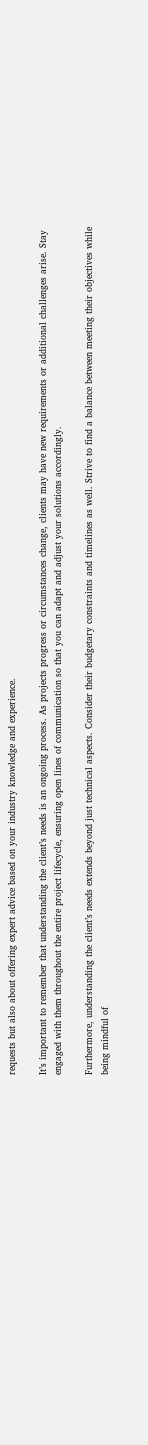requests but also about offering expert advice based on your industry knowledge and experience.

It’s important to remember that understanding the client’s needs is an ongoing process. As projects progress or circumstances change, clients may have new requirements or additional challenges arise. Stay engaged with them throughout the entire project lifecycle, ensuring open lines of communication so that you can adapt and adjust your solutions accordingly.

Furthermore, understanding the client’s needs extends beyond just technical aspects. Consider their budgetary constraints and timelines as well. Strive to find a balance between meeting their objectives while being mindful of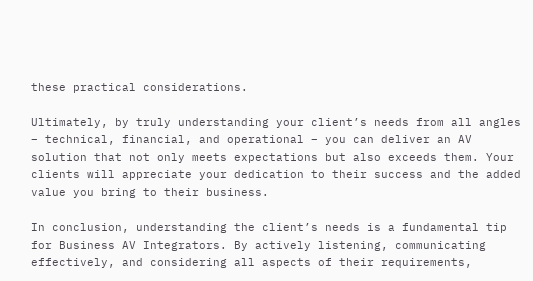these practical considerations.

Ultimately, by truly understanding your client’s needs from all angles – technical, financial, and operational – you can deliver an AV solution that not only meets expectations but also exceeds them. Your clients will appreciate your dedication to their success and the added value you bring to their business.

In conclusion, understanding the client’s needs is a fundamental tip for Business AV Integrators. By actively listening, communicating effectively, and considering all aspects of their requirements,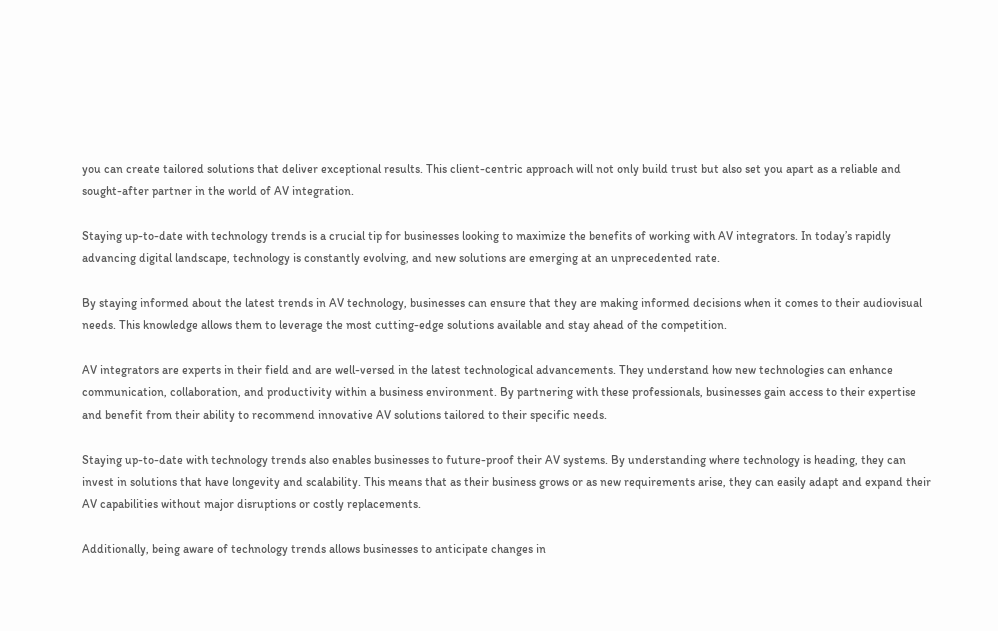you can create tailored solutions that deliver exceptional results. This client-centric approach will not only build trust but also set you apart as a reliable and sought-after partner in the world of AV integration.

Staying up-to-date with technology trends is a crucial tip for businesses looking to maximize the benefits of working with AV integrators. In today’s rapidly advancing digital landscape, technology is constantly evolving, and new solutions are emerging at an unprecedented rate.

By staying informed about the latest trends in AV technology, businesses can ensure that they are making informed decisions when it comes to their audiovisual needs. This knowledge allows them to leverage the most cutting-edge solutions available and stay ahead of the competition.

AV integrators are experts in their field and are well-versed in the latest technological advancements. They understand how new technologies can enhance communication, collaboration, and productivity within a business environment. By partnering with these professionals, businesses gain access to their expertise and benefit from their ability to recommend innovative AV solutions tailored to their specific needs.

Staying up-to-date with technology trends also enables businesses to future-proof their AV systems. By understanding where technology is heading, they can invest in solutions that have longevity and scalability. This means that as their business grows or as new requirements arise, they can easily adapt and expand their AV capabilities without major disruptions or costly replacements.

Additionally, being aware of technology trends allows businesses to anticipate changes in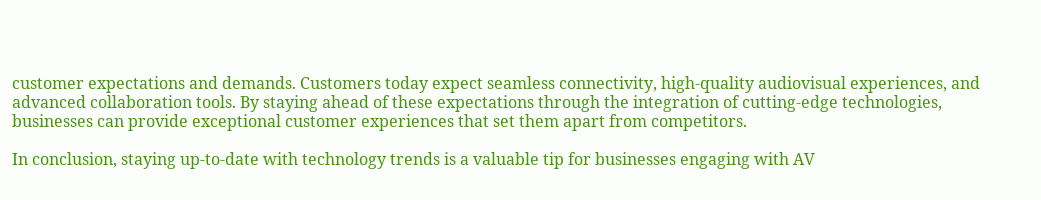customer expectations and demands. Customers today expect seamless connectivity, high-quality audiovisual experiences, and advanced collaboration tools. By staying ahead of these expectations through the integration of cutting-edge technologies, businesses can provide exceptional customer experiences that set them apart from competitors.

In conclusion, staying up-to-date with technology trends is a valuable tip for businesses engaging with AV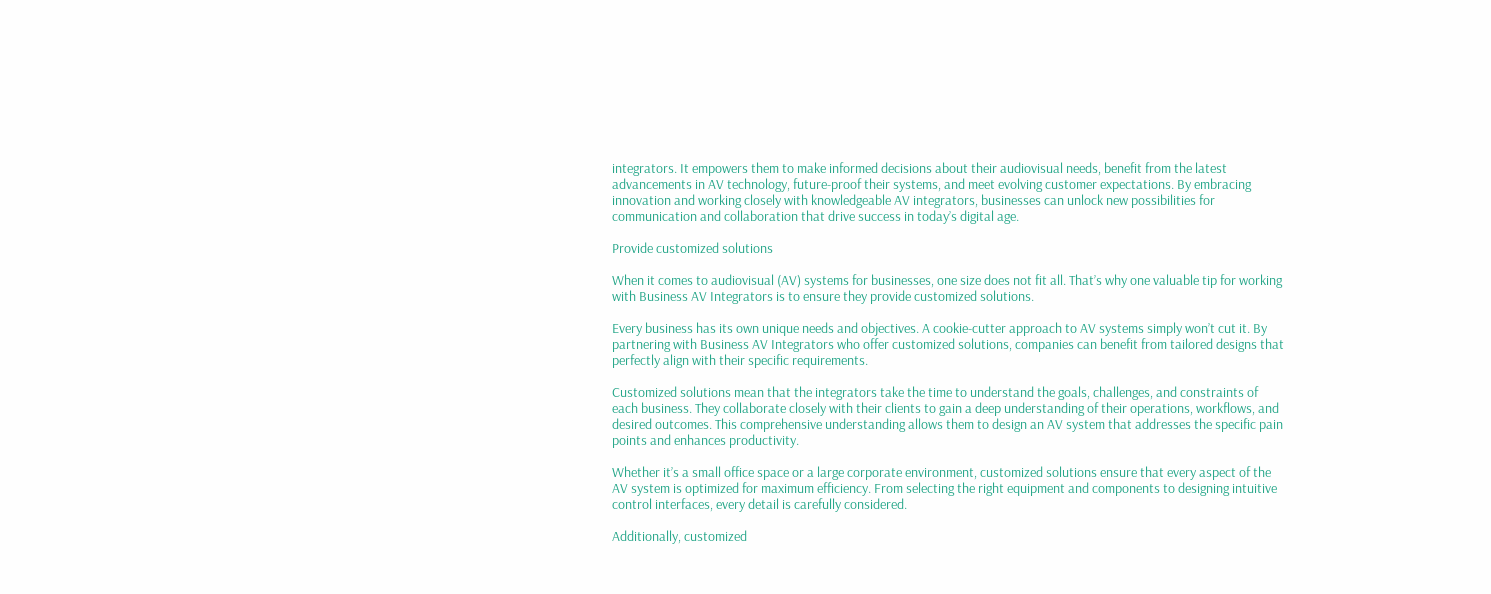integrators. It empowers them to make informed decisions about their audiovisual needs, benefit from the latest advancements in AV technology, future-proof their systems, and meet evolving customer expectations. By embracing innovation and working closely with knowledgeable AV integrators, businesses can unlock new possibilities for communication and collaboration that drive success in today’s digital age.

Provide customized solutions

When it comes to audiovisual (AV) systems for businesses, one size does not fit all. That’s why one valuable tip for working with Business AV Integrators is to ensure they provide customized solutions.

Every business has its own unique needs and objectives. A cookie-cutter approach to AV systems simply won’t cut it. By partnering with Business AV Integrators who offer customized solutions, companies can benefit from tailored designs that perfectly align with their specific requirements.

Customized solutions mean that the integrators take the time to understand the goals, challenges, and constraints of each business. They collaborate closely with their clients to gain a deep understanding of their operations, workflows, and desired outcomes. This comprehensive understanding allows them to design an AV system that addresses the specific pain points and enhances productivity.

Whether it’s a small office space or a large corporate environment, customized solutions ensure that every aspect of the AV system is optimized for maximum efficiency. From selecting the right equipment and components to designing intuitive control interfaces, every detail is carefully considered.

Additionally, customized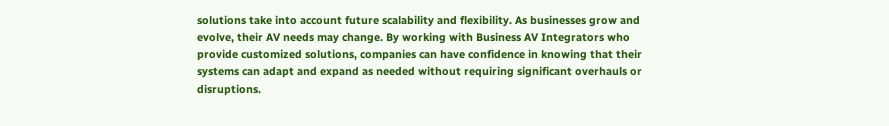solutions take into account future scalability and flexibility. As businesses grow and evolve, their AV needs may change. By working with Business AV Integrators who provide customized solutions, companies can have confidence in knowing that their systems can adapt and expand as needed without requiring significant overhauls or disruptions.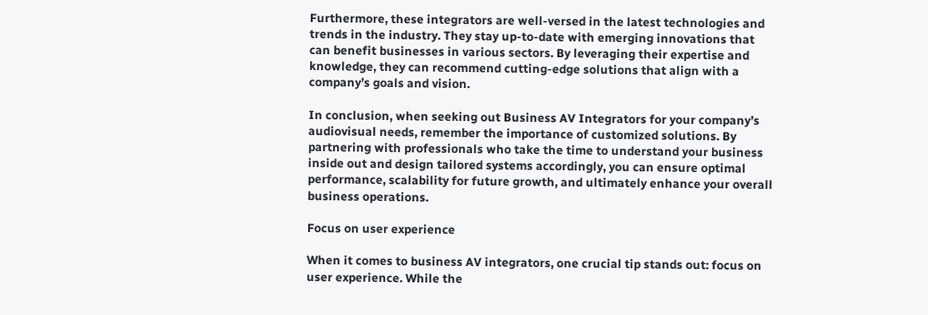Furthermore, these integrators are well-versed in the latest technologies and trends in the industry. They stay up-to-date with emerging innovations that can benefit businesses in various sectors. By leveraging their expertise and knowledge, they can recommend cutting-edge solutions that align with a company’s goals and vision.

In conclusion, when seeking out Business AV Integrators for your company’s audiovisual needs, remember the importance of customized solutions. By partnering with professionals who take the time to understand your business inside out and design tailored systems accordingly, you can ensure optimal performance, scalability for future growth, and ultimately enhance your overall business operations.

Focus on user experience

When it comes to business AV integrators, one crucial tip stands out: focus on user experience. While the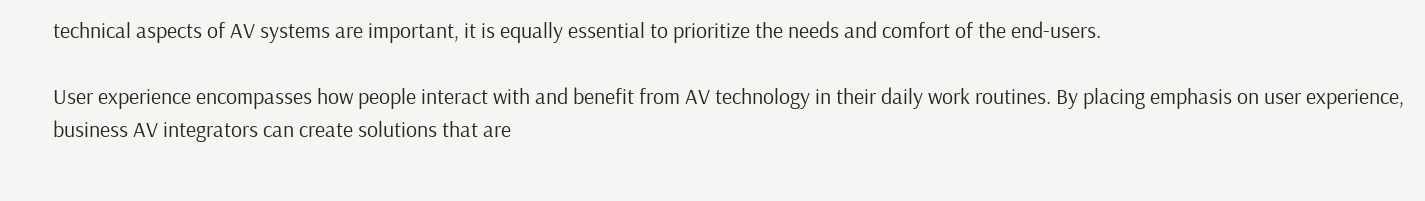technical aspects of AV systems are important, it is equally essential to prioritize the needs and comfort of the end-users.

User experience encompasses how people interact with and benefit from AV technology in their daily work routines. By placing emphasis on user experience, business AV integrators can create solutions that are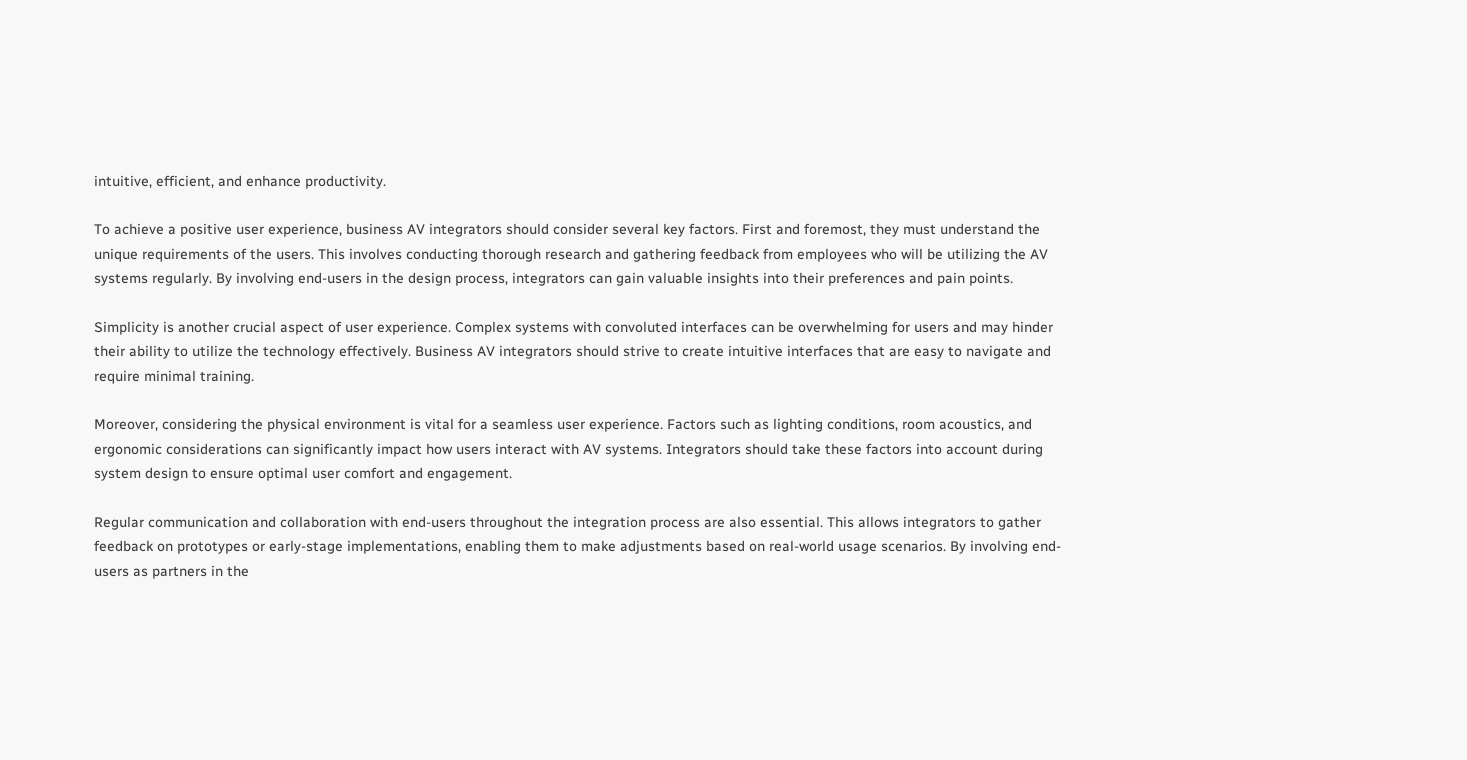intuitive, efficient, and enhance productivity.

To achieve a positive user experience, business AV integrators should consider several key factors. First and foremost, they must understand the unique requirements of the users. This involves conducting thorough research and gathering feedback from employees who will be utilizing the AV systems regularly. By involving end-users in the design process, integrators can gain valuable insights into their preferences and pain points.

Simplicity is another crucial aspect of user experience. Complex systems with convoluted interfaces can be overwhelming for users and may hinder their ability to utilize the technology effectively. Business AV integrators should strive to create intuitive interfaces that are easy to navigate and require minimal training.

Moreover, considering the physical environment is vital for a seamless user experience. Factors such as lighting conditions, room acoustics, and ergonomic considerations can significantly impact how users interact with AV systems. Integrators should take these factors into account during system design to ensure optimal user comfort and engagement.

Regular communication and collaboration with end-users throughout the integration process are also essential. This allows integrators to gather feedback on prototypes or early-stage implementations, enabling them to make adjustments based on real-world usage scenarios. By involving end-users as partners in the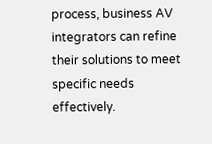process, business AV integrators can refine their solutions to meet specific needs effectively.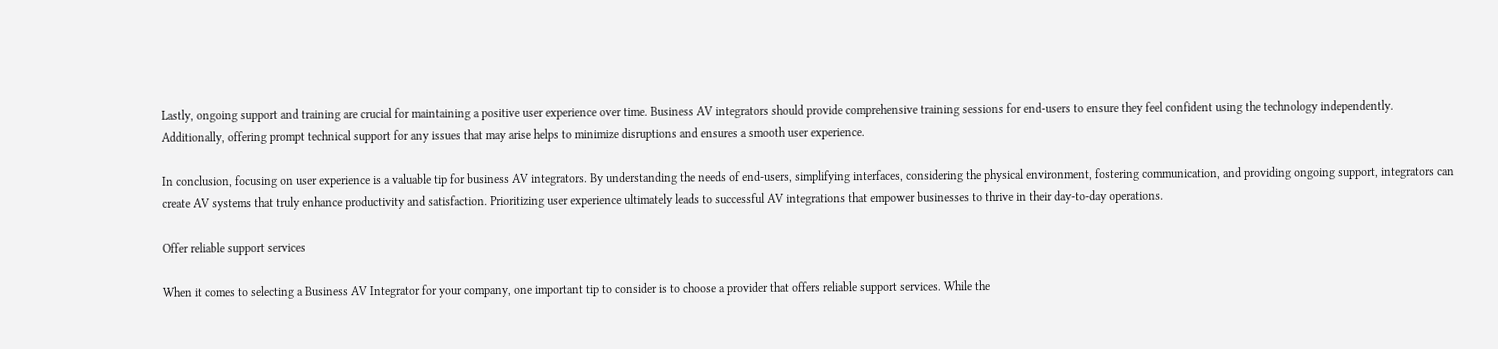Lastly, ongoing support and training are crucial for maintaining a positive user experience over time. Business AV integrators should provide comprehensive training sessions for end-users to ensure they feel confident using the technology independently. Additionally, offering prompt technical support for any issues that may arise helps to minimize disruptions and ensures a smooth user experience.

In conclusion, focusing on user experience is a valuable tip for business AV integrators. By understanding the needs of end-users, simplifying interfaces, considering the physical environment, fostering communication, and providing ongoing support, integrators can create AV systems that truly enhance productivity and satisfaction. Prioritizing user experience ultimately leads to successful AV integrations that empower businesses to thrive in their day-to-day operations.

Offer reliable support services

When it comes to selecting a Business AV Integrator for your company, one important tip to consider is to choose a provider that offers reliable support services. While the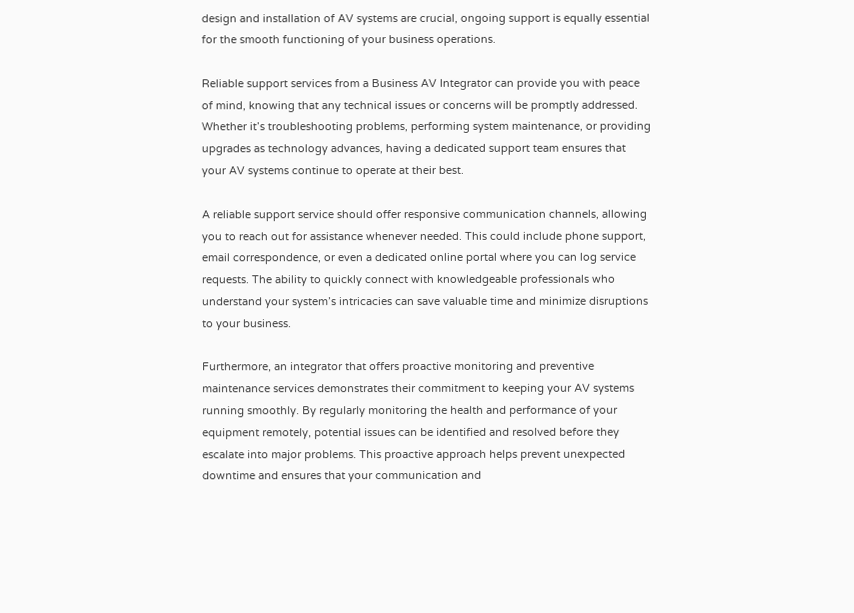design and installation of AV systems are crucial, ongoing support is equally essential for the smooth functioning of your business operations.

Reliable support services from a Business AV Integrator can provide you with peace of mind, knowing that any technical issues or concerns will be promptly addressed. Whether it’s troubleshooting problems, performing system maintenance, or providing upgrades as technology advances, having a dedicated support team ensures that your AV systems continue to operate at their best.

A reliable support service should offer responsive communication channels, allowing you to reach out for assistance whenever needed. This could include phone support, email correspondence, or even a dedicated online portal where you can log service requests. The ability to quickly connect with knowledgeable professionals who understand your system’s intricacies can save valuable time and minimize disruptions to your business.

Furthermore, an integrator that offers proactive monitoring and preventive maintenance services demonstrates their commitment to keeping your AV systems running smoothly. By regularly monitoring the health and performance of your equipment remotely, potential issues can be identified and resolved before they escalate into major problems. This proactive approach helps prevent unexpected downtime and ensures that your communication and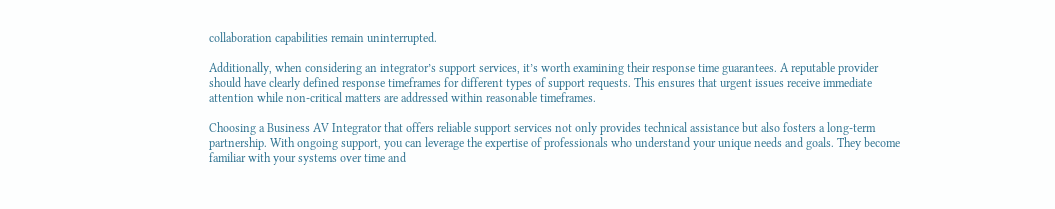collaboration capabilities remain uninterrupted.

Additionally, when considering an integrator’s support services, it’s worth examining their response time guarantees. A reputable provider should have clearly defined response timeframes for different types of support requests. This ensures that urgent issues receive immediate attention while non-critical matters are addressed within reasonable timeframes.

Choosing a Business AV Integrator that offers reliable support services not only provides technical assistance but also fosters a long-term partnership. With ongoing support, you can leverage the expertise of professionals who understand your unique needs and goals. They become familiar with your systems over time and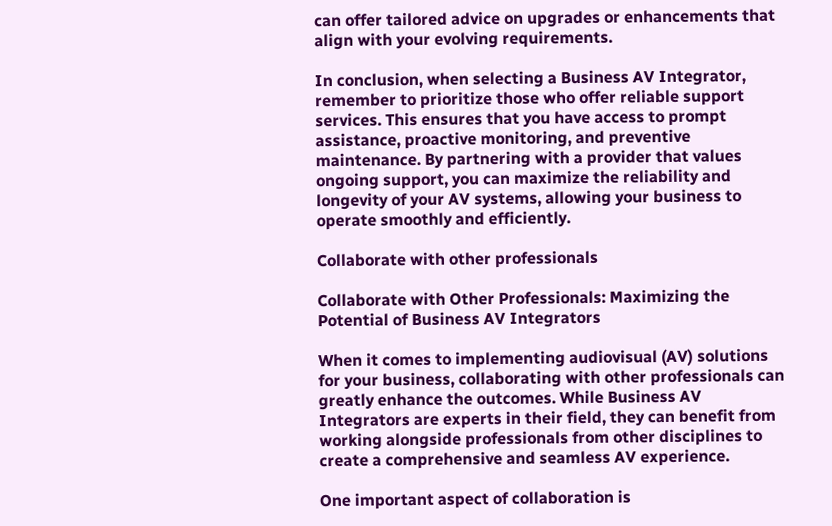can offer tailored advice on upgrades or enhancements that align with your evolving requirements.

In conclusion, when selecting a Business AV Integrator, remember to prioritize those who offer reliable support services. This ensures that you have access to prompt assistance, proactive monitoring, and preventive maintenance. By partnering with a provider that values ongoing support, you can maximize the reliability and longevity of your AV systems, allowing your business to operate smoothly and efficiently.

Collaborate with other professionals

Collaborate with Other Professionals: Maximizing the Potential of Business AV Integrators

When it comes to implementing audiovisual (AV) solutions for your business, collaborating with other professionals can greatly enhance the outcomes. While Business AV Integrators are experts in their field, they can benefit from working alongside professionals from other disciplines to create a comprehensive and seamless AV experience.

One important aspect of collaboration is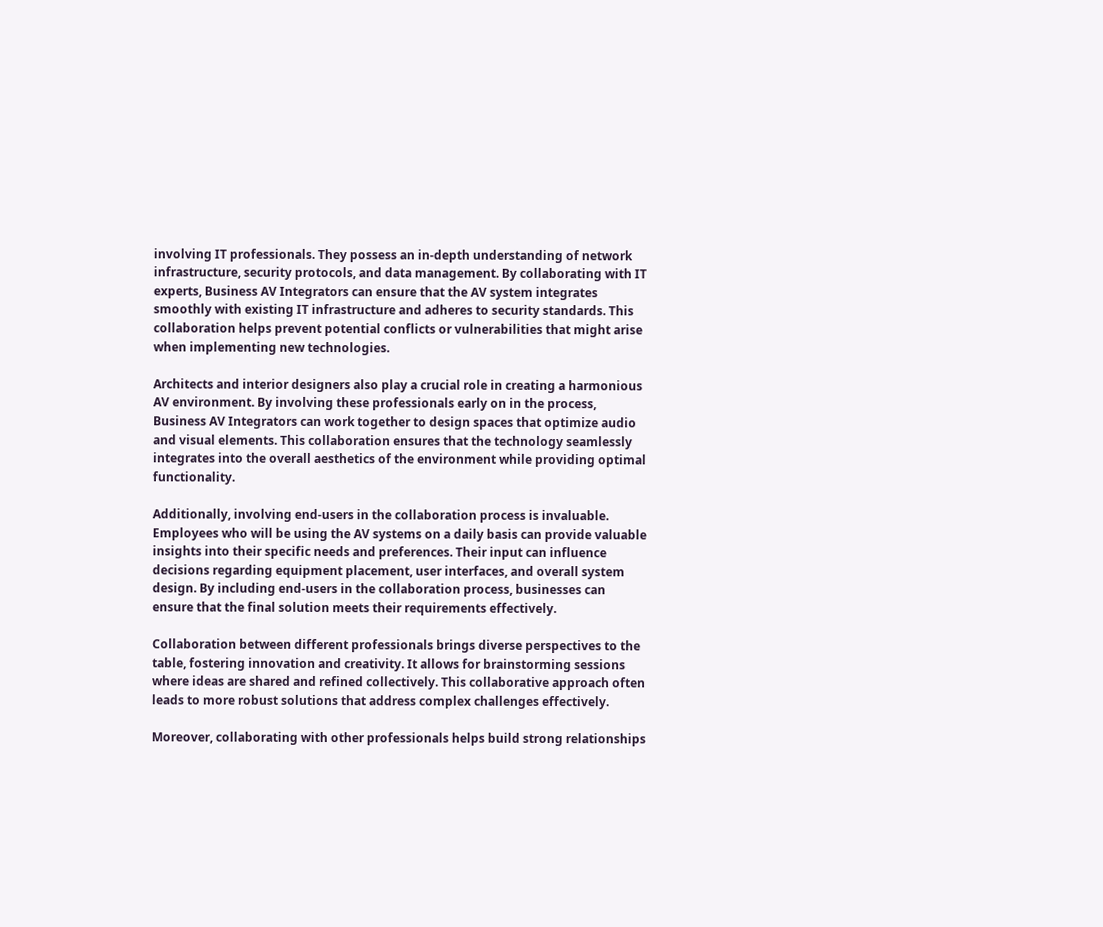involving IT professionals. They possess an in-depth understanding of network infrastructure, security protocols, and data management. By collaborating with IT experts, Business AV Integrators can ensure that the AV system integrates smoothly with existing IT infrastructure and adheres to security standards. This collaboration helps prevent potential conflicts or vulnerabilities that might arise when implementing new technologies.

Architects and interior designers also play a crucial role in creating a harmonious AV environment. By involving these professionals early on in the process, Business AV Integrators can work together to design spaces that optimize audio and visual elements. This collaboration ensures that the technology seamlessly integrates into the overall aesthetics of the environment while providing optimal functionality.

Additionally, involving end-users in the collaboration process is invaluable. Employees who will be using the AV systems on a daily basis can provide valuable insights into their specific needs and preferences. Their input can influence decisions regarding equipment placement, user interfaces, and overall system design. By including end-users in the collaboration process, businesses can ensure that the final solution meets their requirements effectively.

Collaboration between different professionals brings diverse perspectives to the table, fostering innovation and creativity. It allows for brainstorming sessions where ideas are shared and refined collectively. This collaborative approach often leads to more robust solutions that address complex challenges effectively.

Moreover, collaborating with other professionals helps build strong relationships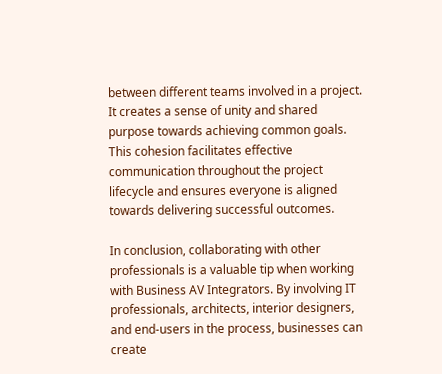between different teams involved in a project. It creates a sense of unity and shared purpose towards achieving common goals. This cohesion facilitates effective communication throughout the project lifecycle and ensures everyone is aligned towards delivering successful outcomes.

In conclusion, collaborating with other professionals is a valuable tip when working with Business AV Integrators. By involving IT professionals, architects, interior designers, and end-users in the process, businesses can create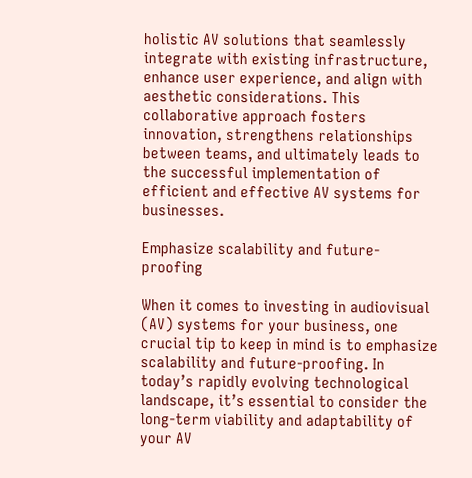holistic AV solutions that seamlessly integrate with existing infrastructure, enhance user experience, and align with aesthetic considerations. This collaborative approach fosters innovation, strengthens relationships between teams, and ultimately leads to the successful implementation of efficient and effective AV systems for businesses.

Emphasize scalability and future-proofing

When it comes to investing in audiovisual (AV) systems for your business, one crucial tip to keep in mind is to emphasize scalability and future-proofing. In today’s rapidly evolving technological landscape, it’s essential to consider the long-term viability and adaptability of your AV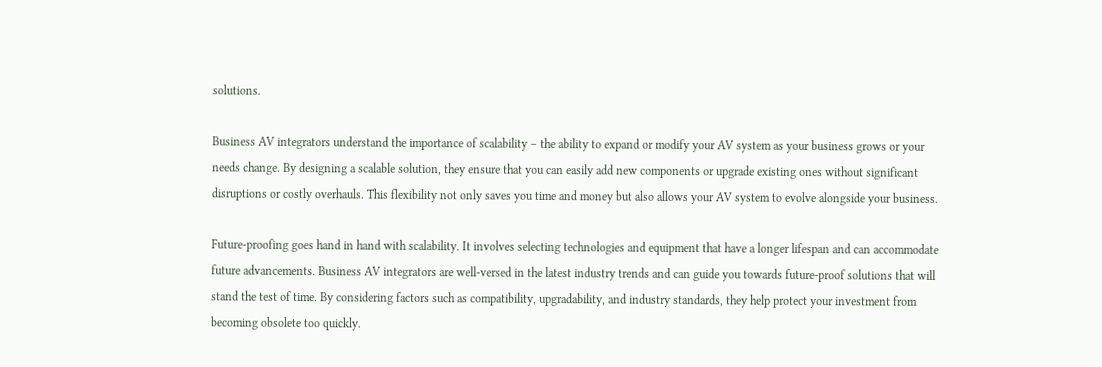solutions.

Business AV integrators understand the importance of scalability – the ability to expand or modify your AV system as your business grows or your needs change. By designing a scalable solution, they ensure that you can easily add new components or upgrade existing ones without significant disruptions or costly overhauls. This flexibility not only saves you time and money but also allows your AV system to evolve alongside your business.

Future-proofing goes hand in hand with scalability. It involves selecting technologies and equipment that have a longer lifespan and can accommodate future advancements. Business AV integrators are well-versed in the latest industry trends and can guide you towards future-proof solutions that will stand the test of time. By considering factors such as compatibility, upgradability, and industry standards, they help protect your investment from becoming obsolete too quickly.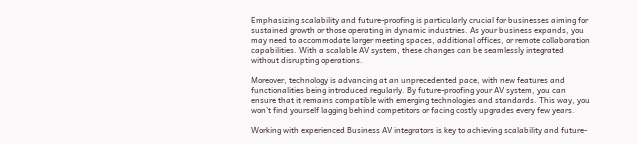Emphasizing scalability and future-proofing is particularly crucial for businesses aiming for sustained growth or those operating in dynamic industries. As your business expands, you may need to accommodate larger meeting spaces, additional offices, or remote collaboration capabilities. With a scalable AV system, these changes can be seamlessly integrated without disrupting operations.

Moreover, technology is advancing at an unprecedented pace, with new features and functionalities being introduced regularly. By future-proofing your AV system, you can ensure that it remains compatible with emerging technologies and standards. This way, you won’t find yourself lagging behind competitors or facing costly upgrades every few years.

Working with experienced Business AV integrators is key to achieving scalability and future-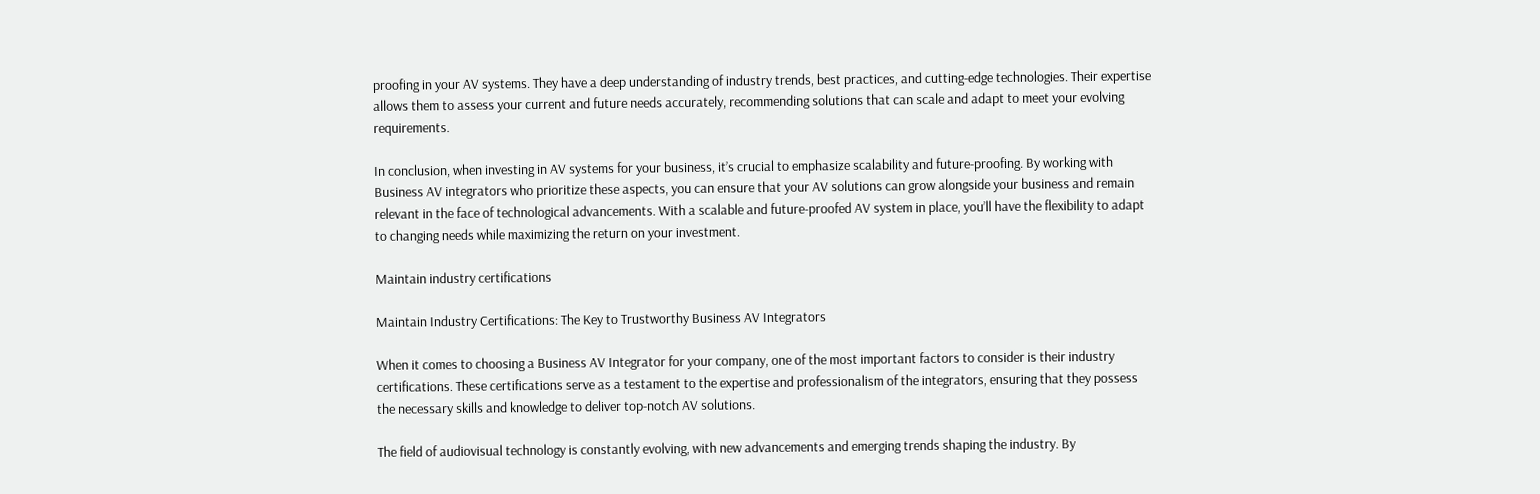proofing in your AV systems. They have a deep understanding of industry trends, best practices, and cutting-edge technologies. Their expertise allows them to assess your current and future needs accurately, recommending solutions that can scale and adapt to meet your evolving requirements.

In conclusion, when investing in AV systems for your business, it’s crucial to emphasize scalability and future-proofing. By working with Business AV integrators who prioritize these aspects, you can ensure that your AV solutions can grow alongside your business and remain relevant in the face of technological advancements. With a scalable and future-proofed AV system in place, you’ll have the flexibility to adapt to changing needs while maximizing the return on your investment.

Maintain industry certifications

Maintain Industry Certifications: The Key to Trustworthy Business AV Integrators

When it comes to choosing a Business AV Integrator for your company, one of the most important factors to consider is their industry certifications. These certifications serve as a testament to the expertise and professionalism of the integrators, ensuring that they possess the necessary skills and knowledge to deliver top-notch AV solutions.

The field of audiovisual technology is constantly evolving, with new advancements and emerging trends shaping the industry. By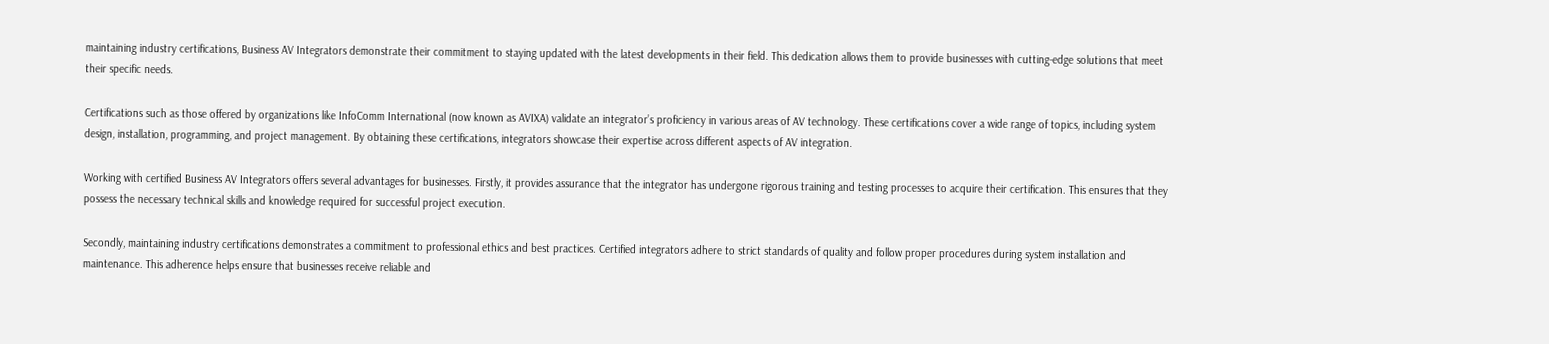maintaining industry certifications, Business AV Integrators demonstrate their commitment to staying updated with the latest developments in their field. This dedication allows them to provide businesses with cutting-edge solutions that meet their specific needs.

Certifications such as those offered by organizations like InfoComm International (now known as AVIXA) validate an integrator’s proficiency in various areas of AV technology. These certifications cover a wide range of topics, including system design, installation, programming, and project management. By obtaining these certifications, integrators showcase their expertise across different aspects of AV integration.

Working with certified Business AV Integrators offers several advantages for businesses. Firstly, it provides assurance that the integrator has undergone rigorous training and testing processes to acquire their certification. This ensures that they possess the necessary technical skills and knowledge required for successful project execution.

Secondly, maintaining industry certifications demonstrates a commitment to professional ethics and best practices. Certified integrators adhere to strict standards of quality and follow proper procedures during system installation and maintenance. This adherence helps ensure that businesses receive reliable and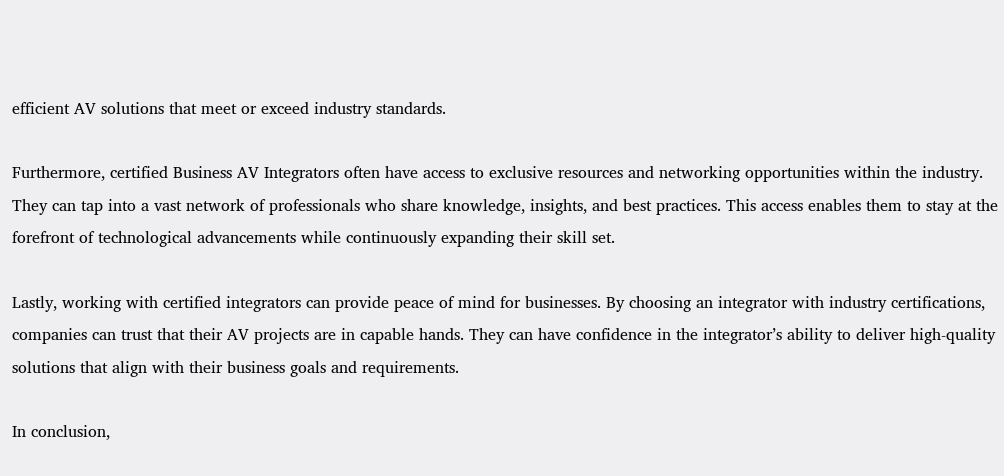efficient AV solutions that meet or exceed industry standards.

Furthermore, certified Business AV Integrators often have access to exclusive resources and networking opportunities within the industry. They can tap into a vast network of professionals who share knowledge, insights, and best practices. This access enables them to stay at the forefront of technological advancements while continuously expanding their skill set.

Lastly, working with certified integrators can provide peace of mind for businesses. By choosing an integrator with industry certifications, companies can trust that their AV projects are in capable hands. They can have confidence in the integrator’s ability to deliver high-quality solutions that align with their business goals and requirements.

In conclusion,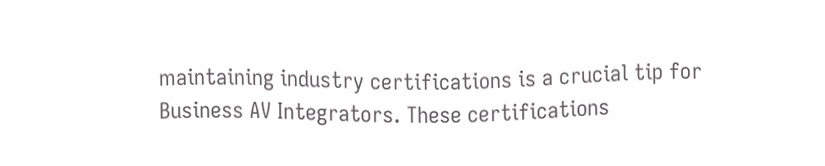maintaining industry certifications is a crucial tip for Business AV Integrators. These certifications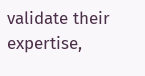validate their expertise,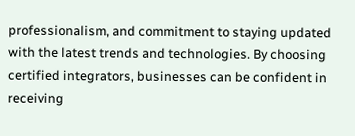professionalism, and commitment to staying updated with the latest trends and technologies. By choosing certified integrators, businesses can be confident in receiving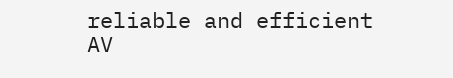reliable and efficient AV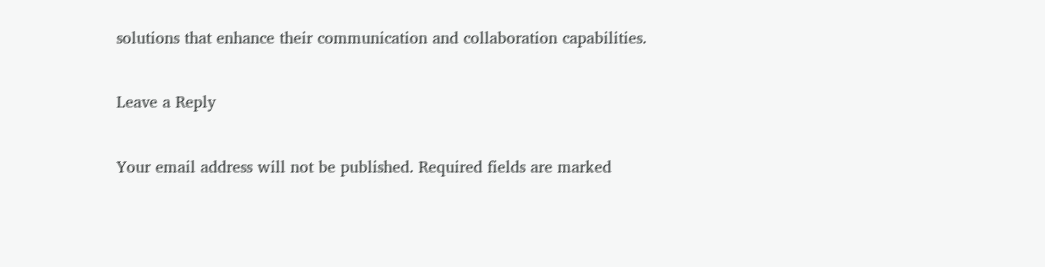solutions that enhance their communication and collaboration capabilities.

Leave a Reply

Your email address will not be published. Required fields are marked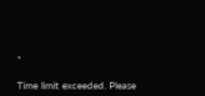*

Time limit exceeded. Please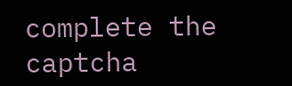complete the captcha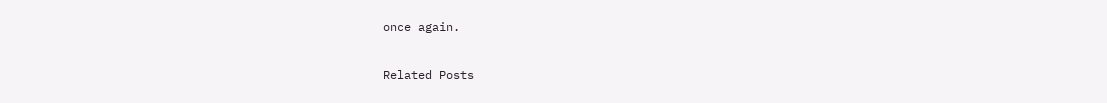once again.

Related Posts